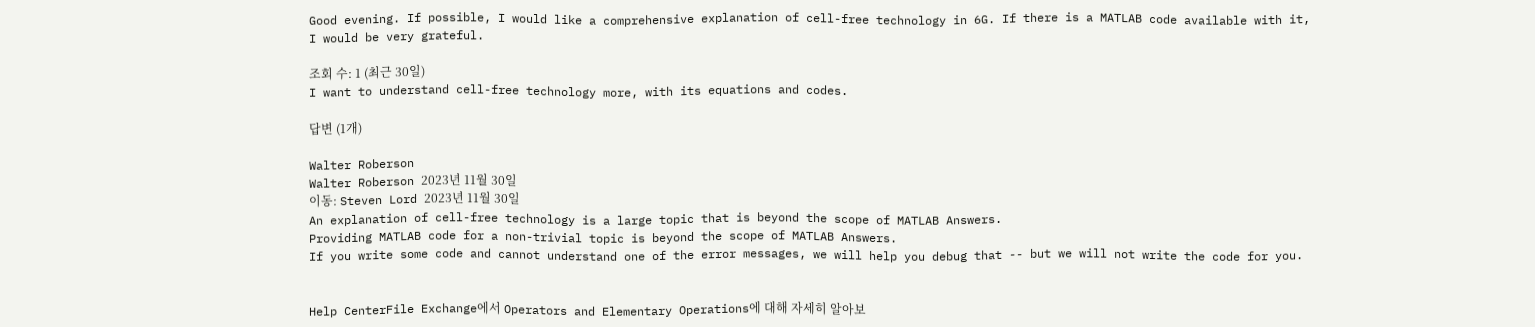Good evening. If possible, I would like a comprehensive explanation of cell-free technology in 6G. If there is a MATLAB code available with it, I would be very grateful.

조회 수: 1 (최근 30일)
I want to understand cell-free technology more, with its equations and codes.

답변 (1개)

Walter Roberson
Walter Roberson 2023년 11월 30일
이동: Steven Lord 2023년 11월 30일
An explanation of cell-free technology is a large topic that is beyond the scope of MATLAB Answers.
Providing MATLAB code for a non-trivial topic is beyond the scope of MATLAB Answers.
If you write some code and cannot understand one of the error messages, we will help you debug that -- but we will not write the code for you.


Help CenterFile Exchange에서 Operators and Elementary Operations에 대해 자세히 알아보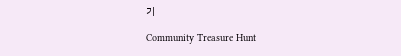기

Community Treasure Hunt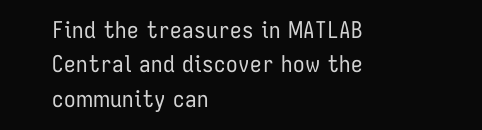Find the treasures in MATLAB Central and discover how the community can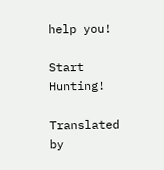help you!

Start Hunting!

Translated by